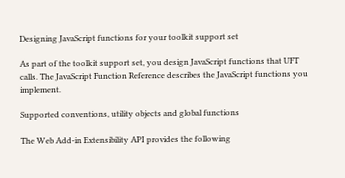Designing JavaScript functions for your toolkit support set

As part of the toolkit support set, you design JavaScript functions that UFT calls. The JavaScript Function Reference describes the JavaScript functions you implement.

Supported conventions, utility objects and global functions

The Web Add-in Extensibility API provides the following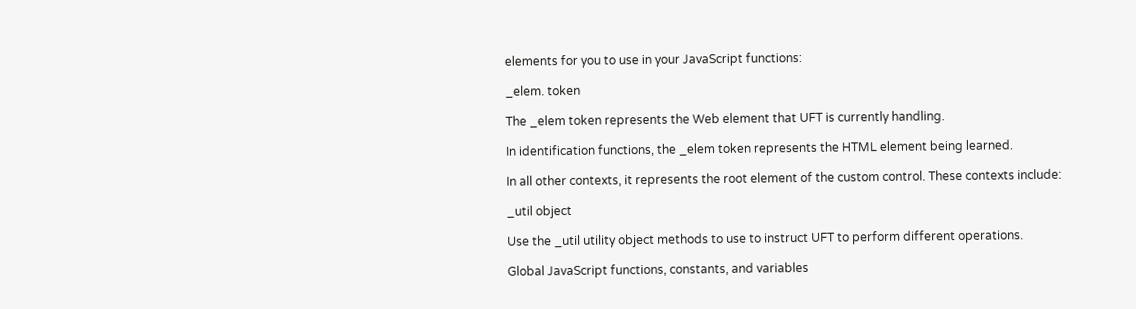elements for you to use in your JavaScript functions:

_elem. token

The _elem token represents the Web element that UFT is currently handling.

In identification functions, the _elem token represents the HTML element being learned.

In all other contexts, it represents the root element of the custom control. These contexts include:

_util object

Use the _util utility object methods to use to instruct UFT to perform different operations.

Global JavaScript functions, constants, and variables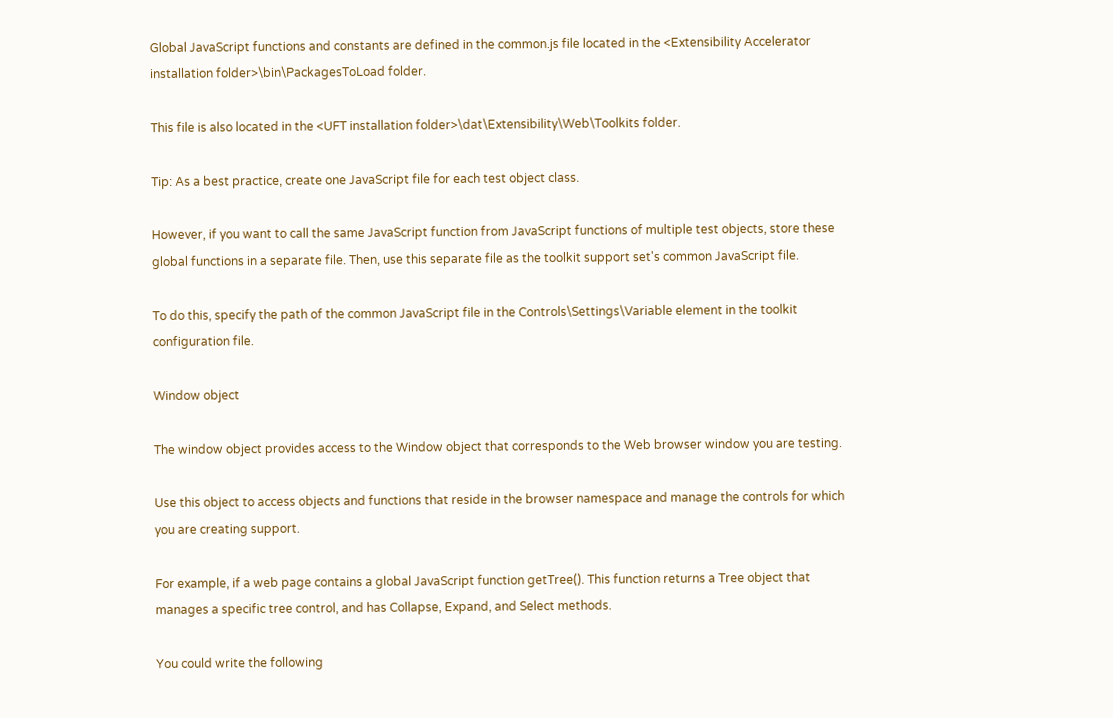Global JavaScript functions and constants are defined in the common.js file located in the <Extensibility Accelerator installation folder>\bin\PackagesToLoad folder.

This file is also located in the <UFT installation folder>\dat\Extensibility\Web\Toolkits folder.

Tip: As a best practice, create one JavaScript file for each test object class.

However, if you want to call the same JavaScript function from JavaScript functions of multiple test objects, store these global functions in a separate file. Then, use this separate file as the toolkit support set's common JavaScript file.

To do this, specify the path of the common JavaScript file in the Controls\Settings\Variable element in the toolkit configuration file.

Window object

The window object provides access to the Window object that corresponds to the Web browser window you are testing.

Use this object to access objects and functions that reside in the browser namespace and manage the controls for which you are creating support.

For example, if a web page contains a global JavaScript function getTree(). This function returns a Tree object that manages a specific tree control, and has Collapse, Expand, and Select methods.

You could write the following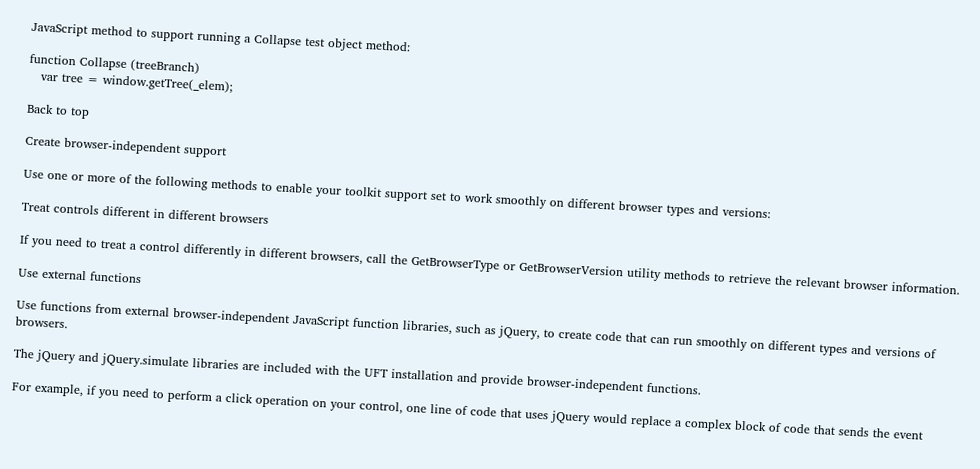JavaScript method to support running a Collapse test object method:

function Collapse (treeBranch)
   var tree = window.getTree(_elem);

Back to top

Create browser-independent support

Use one or more of the following methods to enable your toolkit support set to work smoothly on different browser types and versions:

Treat controls different in different browsers

If you need to treat a control differently in different browsers, call the GetBrowserType or GetBrowserVersion utility methods to retrieve the relevant browser information.

Use external functions

Use functions from external browser-independent JavaScript function libraries, such as jQuery, to create code that can run smoothly on different types and versions of browsers.

The jQuery and jQuery.simulate libraries are included with the UFT installation and provide browser-independent functions.

For example, if you need to perform a click operation on your control, one line of code that uses jQuery would replace a complex block of code that sends the event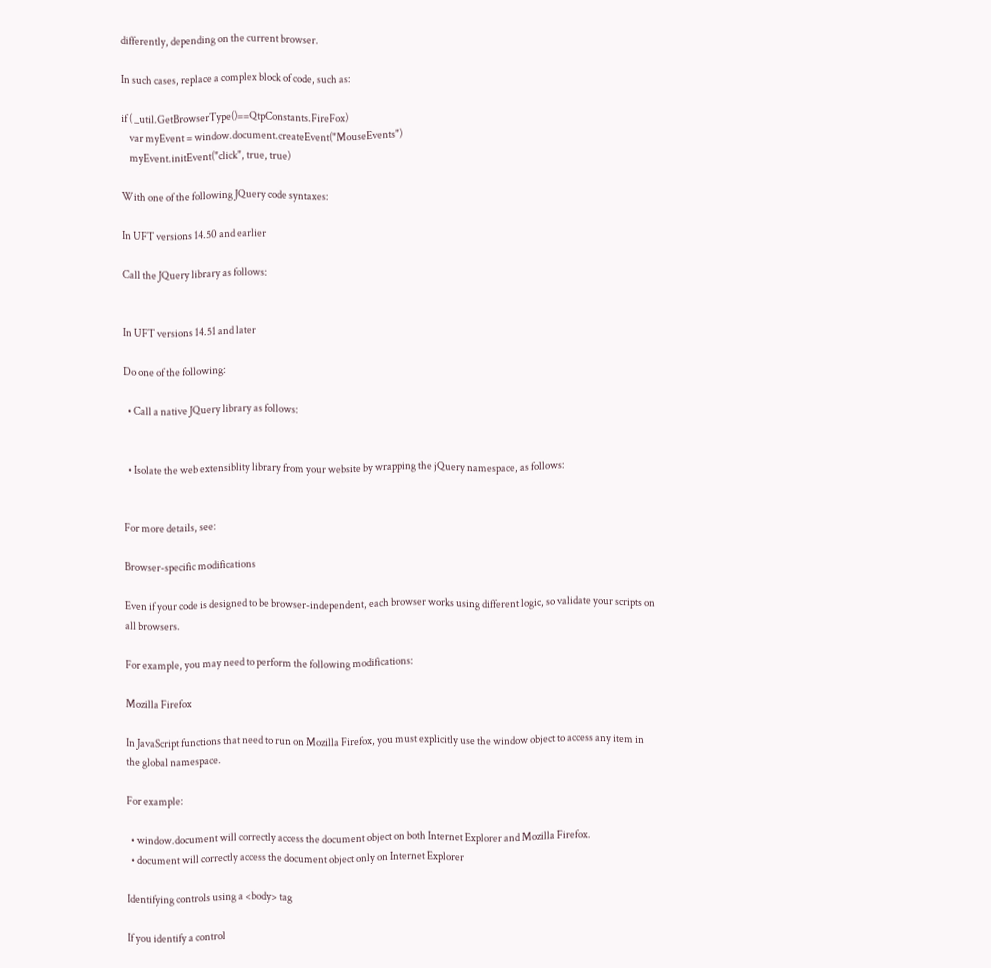differently, depending on the current browser.

In such cases, replace a complex block of code, such as:

if ( _util.GetBrowserType()==QtpConstants.FireFox)
    var myEvent = window.document.createEvent("MouseEvents")
    myEvent.initEvent("click", true, true)

With one of the following JQuery code syntaxes:

In UFT versions 14.50 and earlier

Call the JQuery library as follows:


In UFT versions 14.51 and later

Do one of the following:

  • Call a native JQuery library as follows:


  • Isolate the web extensiblity library from your website by wrapping the jQuery namespace, as follows:


For more details, see:

Browser-specific modifications

Even if your code is designed to be browser-independent, each browser works using different logic, so validate your scripts on all browsers.

For example, you may need to perform the following modifications:

Mozilla Firefox

In JavaScript functions that need to run on Mozilla Firefox, you must explicitly use the window object to access any item in the global namespace.

For example:

  • window.document will correctly access the document object on both Internet Explorer and Mozilla Firefox.
  • document will correctly access the document object only on Internet Explorer

Identifying controls using a <body> tag

If you identify a control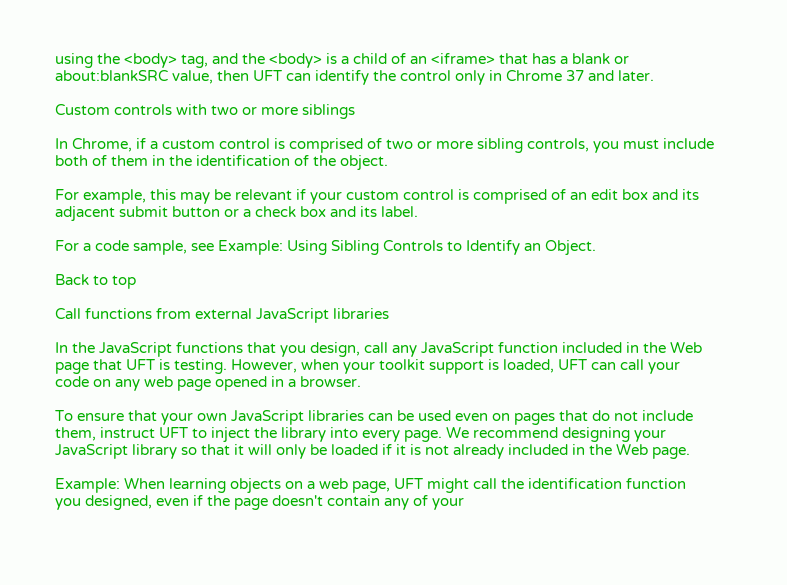using the <body> tag, and the <body> is a child of an <iframe> that has a blank or about:blankSRC value, then UFT can identify the control only in Chrome 37 and later.

Custom controls with two or more siblings

In Chrome, if a custom control is comprised of two or more sibling controls, you must include both of them in the identification of the object.

For example, this may be relevant if your custom control is comprised of an edit box and its adjacent submit button or a check box and its label.

For a code sample, see Example: Using Sibling Controls to Identify an Object.

Back to top

Call functions from external JavaScript libraries

In the JavaScript functions that you design, call any JavaScript function included in the Web page that UFT is testing. However, when your toolkit support is loaded, UFT can call your code on any web page opened in a browser.

To ensure that your own JavaScript libraries can be used even on pages that do not include them, instruct UFT to inject the library into every page. We recommend designing your JavaScript library so that it will only be loaded if it is not already included in the Web page.

Example: When learning objects on a web page, UFT might call the identification function you designed, even if the page doesn't contain any of your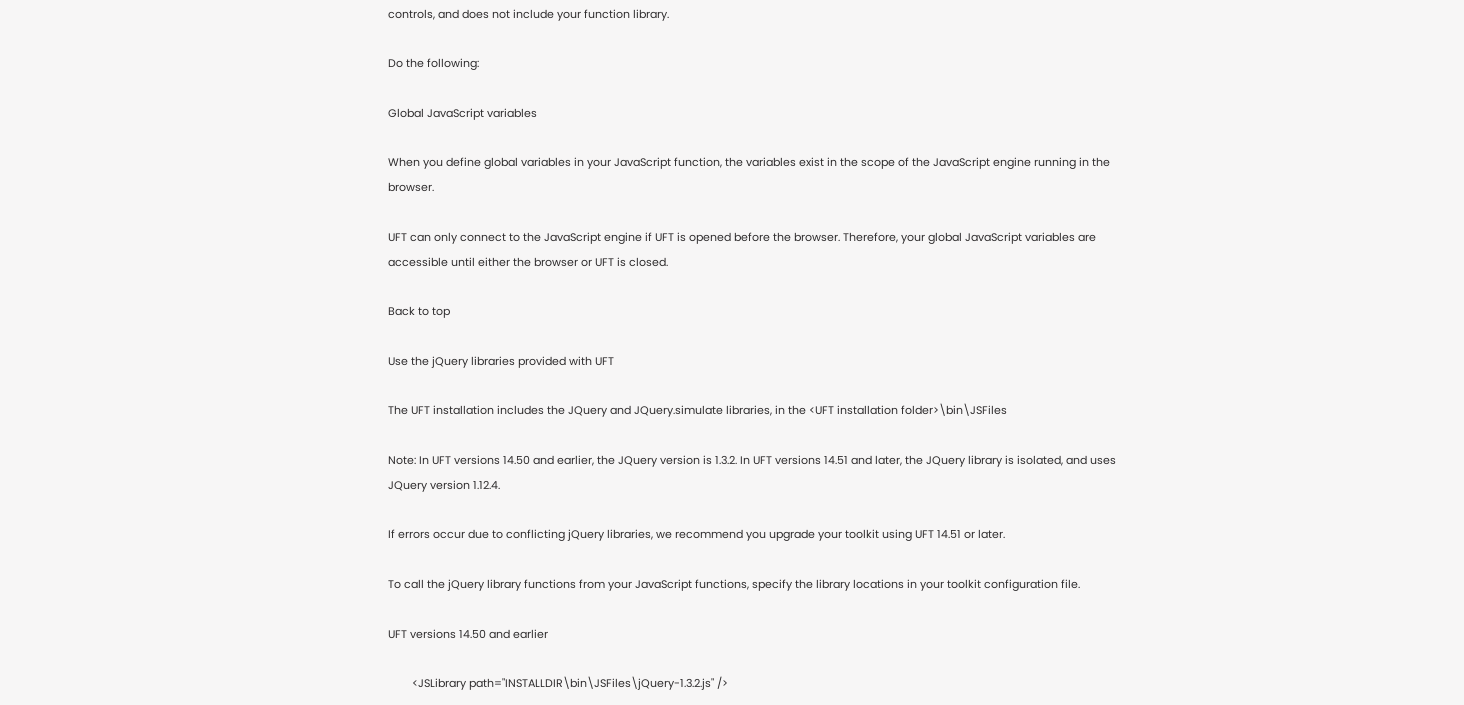controls, and does not include your function library.

Do the following:

Global JavaScript variables

When you define global variables in your JavaScript function, the variables exist in the scope of the JavaScript engine running in the browser.

UFT can only connect to the JavaScript engine if UFT is opened before the browser. Therefore, your global JavaScript variables are accessible until either the browser or UFT is closed.

Back to top

Use the jQuery libraries provided with UFT

The UFT installation includes the JQuery and JQuery.simulate libraries, in the <UFT installation folder>\bin\JSFiles

Note: In UFT versions 14.50 and earlier, the JQuery version is 1.3.2. In UFT versions 14.51 and later, the JQuery library is isolated, and uses JQuery version 1.12.4.

If errors occur due to conflicting jQuery libraries, we recommend you upgrade your toolkit using UFT 14.51 or later.

To call the jQuery library functions from your JavaScript functions, specify the library locations in your toolkit configuration file.

UFT versions 14.50 and earlier

        <JSLibrary path="INSTALLDIR\bin\JSFiles\jQuery-1.3.2.js" />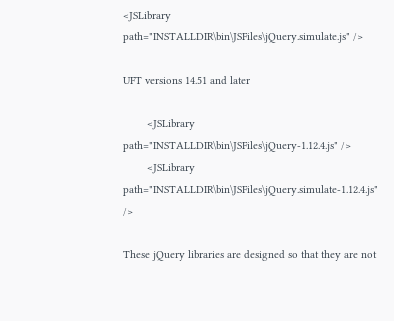<JSLibrary path="INSTALLDIR\bin\JSFiles\jQuery.simulate.js" />

UFT versions 14.51 and later

        <JSLibrary path="INSTALLDIR\bin\JSFiles\jQuery-1.12.4.js" />
        <JSLibrary path="INSTALLDIR\bin\JSFiles\jQuery.simulate-1.12.4.js" />

These jQuery libraries are designed so that they are not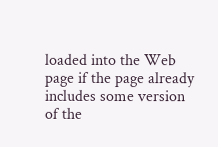loaded into the Web page if the page already includes some version of the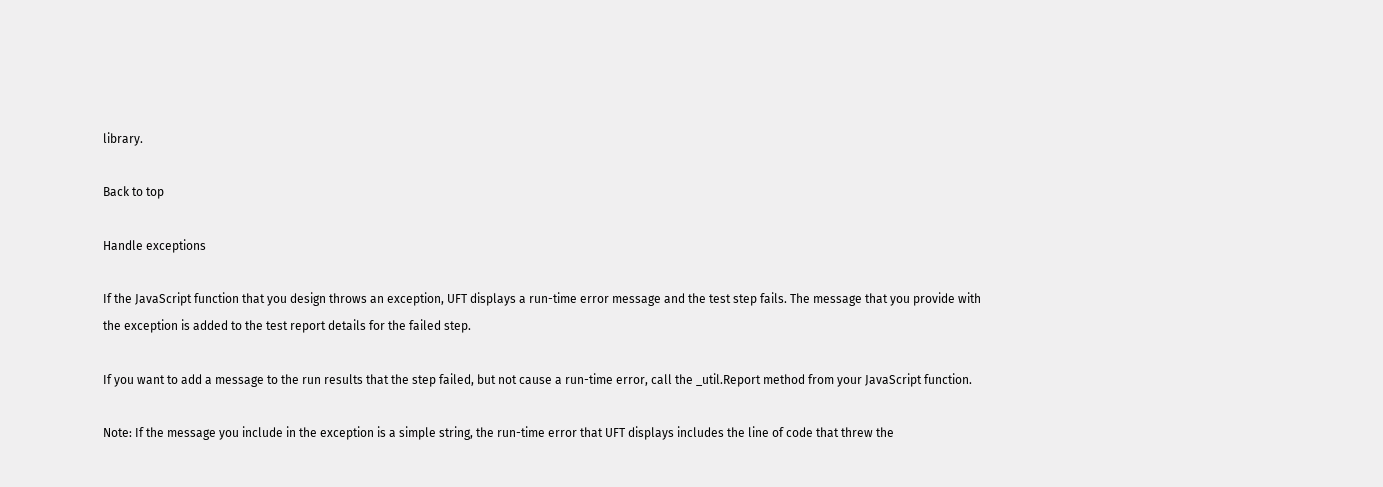library.

Back to top

Handle exceptions

If the JavaScript function that you design throws an exception, UFT displays a run-time error message and the test step fails. The message that you provide with the exception is added to the test report details for the failed step.

If you want to add a message to the run results that the step failed, but not cause a run-time error, call the _util.Report method from your JavaScript function.

Note: If the message you include in the exception is a simple string, the run-time error that UFT displays includes the line of code that threw the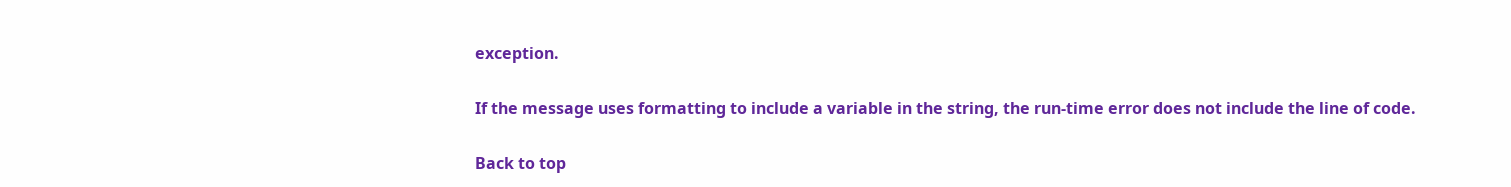exception.

If the message uses formatting to include a variable in the string, the run-time error does not include the line of code.

Back to top